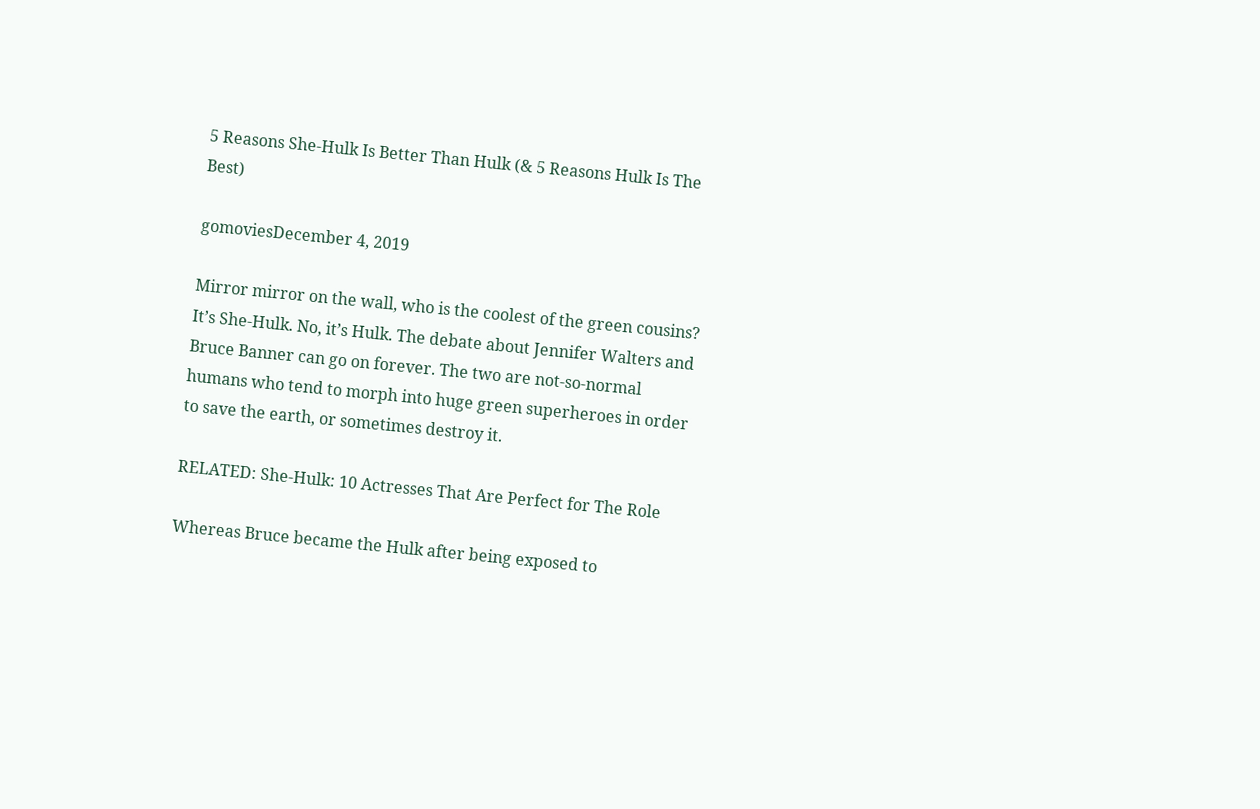5 Reasons She-Hulk Is Better Than Hulk (& 5 Reasons Hulk Is The Best)

gomoviesDecember 4, 2019

Mirror mirror on the wall, who is the coolest of the green cousins? It’s She-Hulk. No, it’s Hulk. The debate about Jennifer Walters and Bruce Banner can go on forever. The two are not-so-normal humans who tend to morph into huge green superheroes in order to save the earth, or sometimes destroy it.

RELATED: She-Hulk: 10 Actresses That Are Perfect for The Role

Whereas Bruce became the Hulk after being exposed to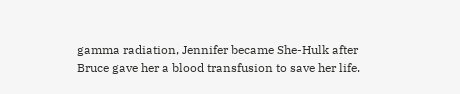gamma radiation, Jennifer became She-Hulk after Bruce gave her a blood transfusion to save her life.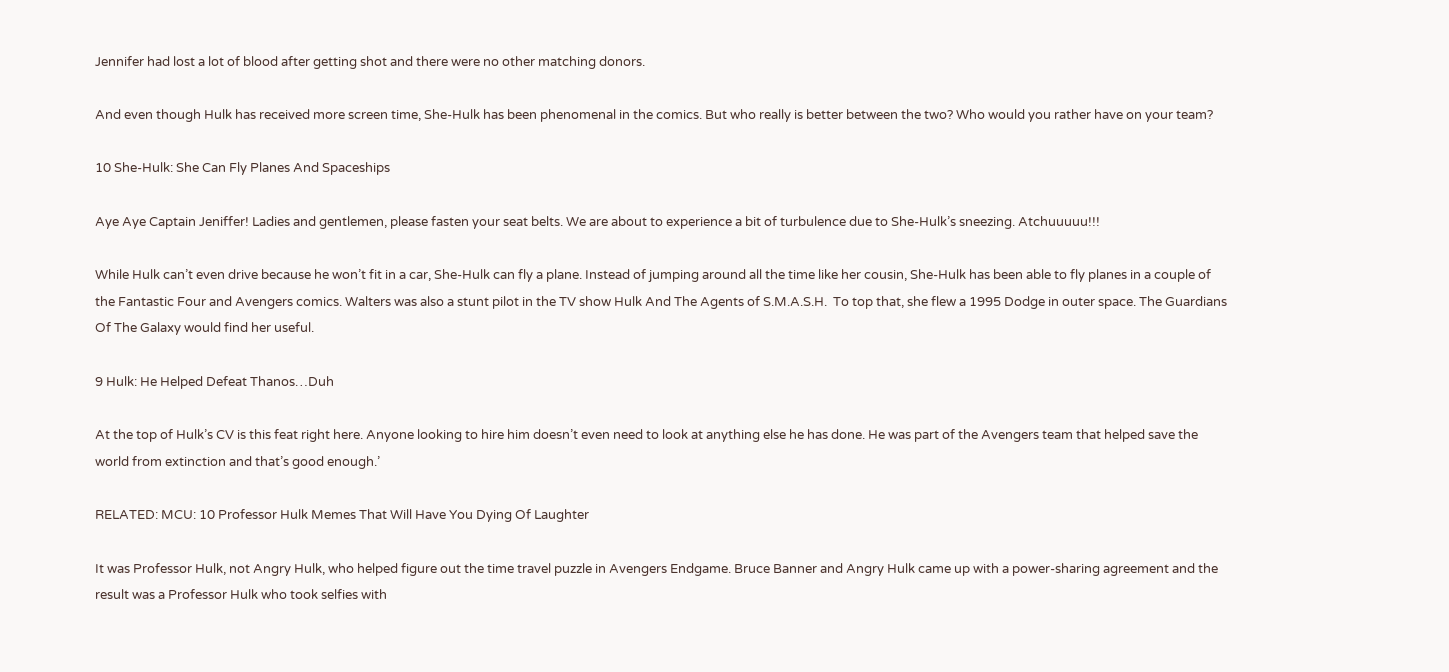Jennifer had lost a lot of blood after getting shot and there were no other matching donors.

And even though Hulk has received more screen time, She-Hulk has been phenomenal in the comics. But who really is better between the two? Who would you rather have on your team?

10 She-Hulk: She Can Fly Planes And Spaceships

Aye Aye Captain Jeniffer! Ladies and gentlemen, please fasten your seat belts. We are about to experience a bit of turbulence due to She-Hulk’s sneezing. Atchuuuuu!!!

While Hulk can’t even drive because he won’t fit in a car, She-Hulk can fly a plane. Instead of jumping around all the time like her cousin, She-Hulk has been able to fly planes in a couple of the Fantastic Four and Avengers comics. Walters was also a stunt pilot in the TV show Hulk And The Agents of S.M.A.S.H.  To top that, she flew a 1995 Dodge in outer space. The Guardians Of The Galaxy would find her useful.

9 Hulk: He Helped Defeat Thanos…Duh

At the top of Hulk’s CV is this feat right here. Anyone looking to hire him doesn’t even need to look at anything else he has done. He was part of the Avengers team that helped save the world from extinction and that’s good enough.’

RELATED: MCU: 10 Professor Hulk Memes That Will Have You Dying Of Laughter

It was Professor Hulk, not Angry Hulk, who helped figure out the time travel puzzle in Avengers Endgame. Bruce Banner and Angry Hulk came up with a power-sharing agreement and the result was a Professor Hulk who took selfies with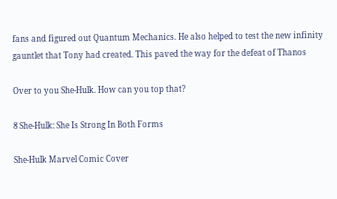fans and figured out Quantum Mechanics. He also helped to test the new infinity gauntlet that Tony had created. This paved the way for the defeat of Thanos

Over to you She-Hulk. How can you top that?

8 She-Hulk: She Is Strong In Both Forms

She-Hulk Marvel Comic Cover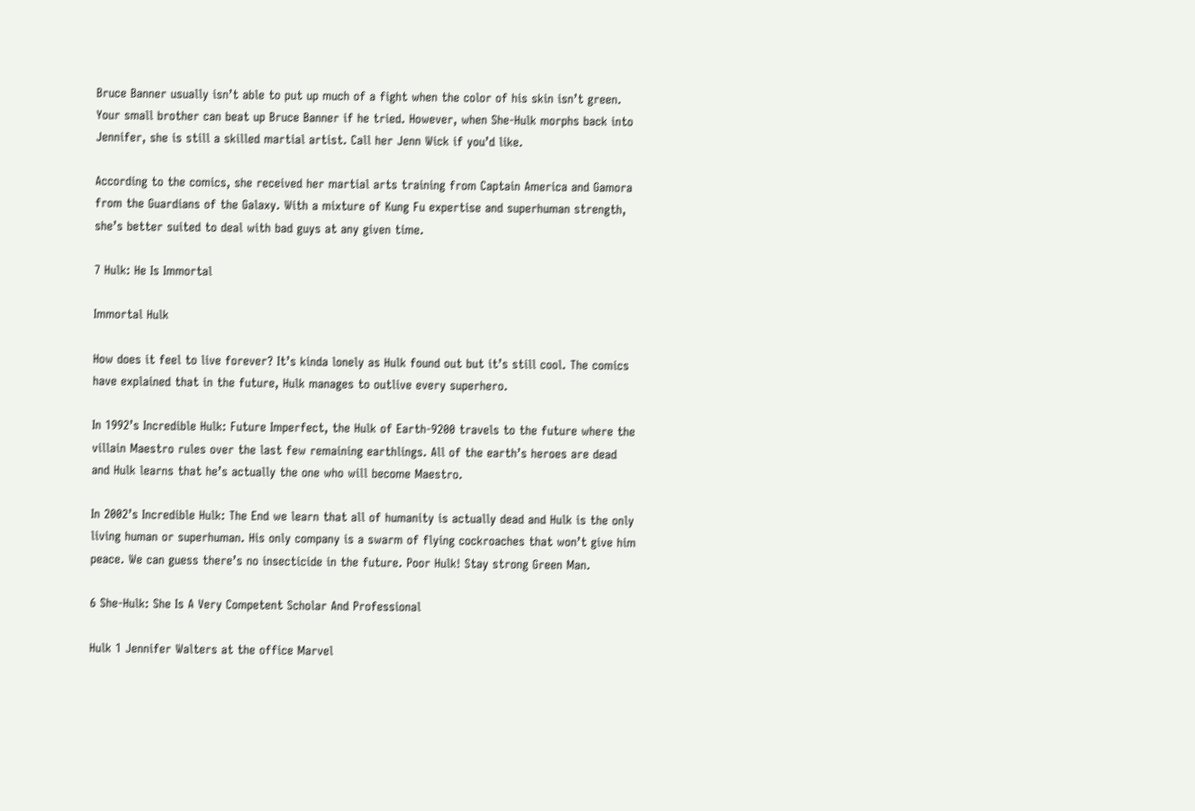Bruce Banner usually isn’t able to put up much of a fight when the color of his skin isn’t green. Your small brother can beat up Bruce Banner if he tried. However, when She-Hulk morphs back into Jennifer, she is still a skilled martial artist. Call her Jenn Wick if you’d like.

According to the comics, she received her martial arts training from Captain America and Gamora from the Guardians of the Galaxy. With a mixture of Kung Fu expertise and superhuman strength, she’s better suited to deal with bad guys at any given time.

7 Hulk: He Is Immortal

Immortal Hulk

How does it feel to live forever? It’s kinda lonely as Hulk found out but it’s still cool. The comics have explained that in the future, Hulk manages to outlive every superhero.

In 1992’s Incredible Hulk: Future Imperfect, the Hulk of Earth-9200 travels to the future where the villain Maestro rules over the last few remaining earthlings. All of the earth’s heroes are dead and Hulk learns that he’s actually the one who will become Maestro.

In 2002’s Incredible Hulk: The End we learn that all of humanity is actually dead and Hulk is the only living human or superhuman. His only company is a swarm of flying cockroaches that won’t give him peace. We can guess there’s no insecticide in the future. Poor Hulk! Stay strong Green Man.

6 She-Hulk: She Is A Very Competent Scholar And Professional

Hulk 1 Jennifer Walters at the office Marvel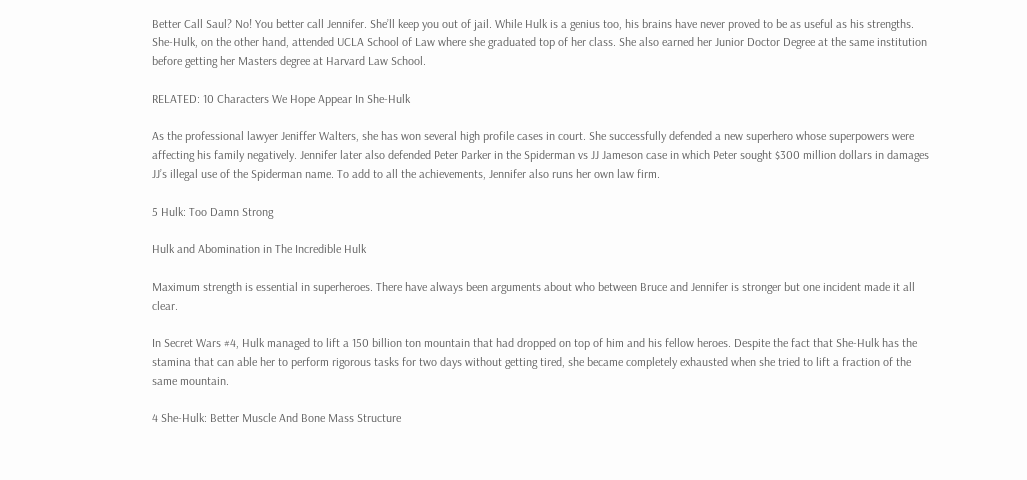Better Call Saul? No! You better call Jennifer. She’ll keep you out of jail. While Hulk is a genius too, his brains have never proved to be as useful as his strengths. She-Hulk, on the other hand, attended UCLA School of Law where she graduated top of her class. She also earned her Junior Doctor Degree at the same institution before getting her Masters degree at Harvard Law School.

RELATED: 10 Characters We Hope Appear In She-Hulk

As the professional lawyer Jeniffer Walters, she has won several high profile cases in court. She successfully defended a new superhero whose superpowers were affecting his family negatively. Jennifer later also defended Peter Parker in the Spiderman vs JJ Jameson case in which Peter sought $300 million dollars in damages JJ’s illegal use of the Spiderman name. To add to all the achievements, Jennifer also runs her own law firm.

5 Hulk: Too Damn Strong

Hulk and Abomination in The Incredible Hulk

Maximum strength is essential in superheroes. There have always been arguments about who between Bruce and Jennifer is stronger but one incident made it all clear.

In Secret Wars #4, Hulk managed to lift a 150 billion ton mountain that had dropped on top of him and his fellow heroes. Despite the fact that She-Hulk has the stamina that can able her to perform rigorous tasks for two days without getting tired, she became completely exhausted when she tried to lift a fraction of the same mountain.

4 She-Hulk: Better Muscle And Bone Mass Structure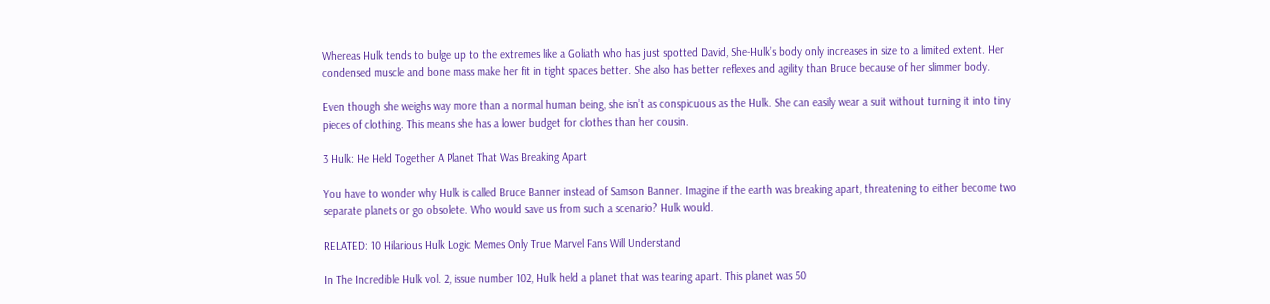Whereas Hulk tends to bulge up to the extremes like a Goliath who has just spotted David, She-Hulk’s body only increases in size to a limited extent. Her condensed muscle and bone mass make her fit in tight spaces better. She also has better reflexes and agility than Bruce because of her slimmer body.

Even though she weighs way more than a normal human being, she isn’t as conspicuous as the Hulk. She can easily wear a suit without turning it into tiny pieces of clothing. This means she has a lower budget for clothes than her cousin.

3 Hulk: He Held Together A Planet That Was Breaking Apart

You have to wonder why Hulk is called Bruce Banner instead of Samson Banner. Imagine if the earth was breaking apart, threatening to either become two separate planets or go obsolete. Who would save us from such a scenario? Hulk would.

RELATED: 10 Hilarious Hulk Logic Memes Only True Marvel Fans Will Understand

In The Incredible Hulk vol. 2, issue number 102, Hulk held a planet that was tearing apart. This planet was 50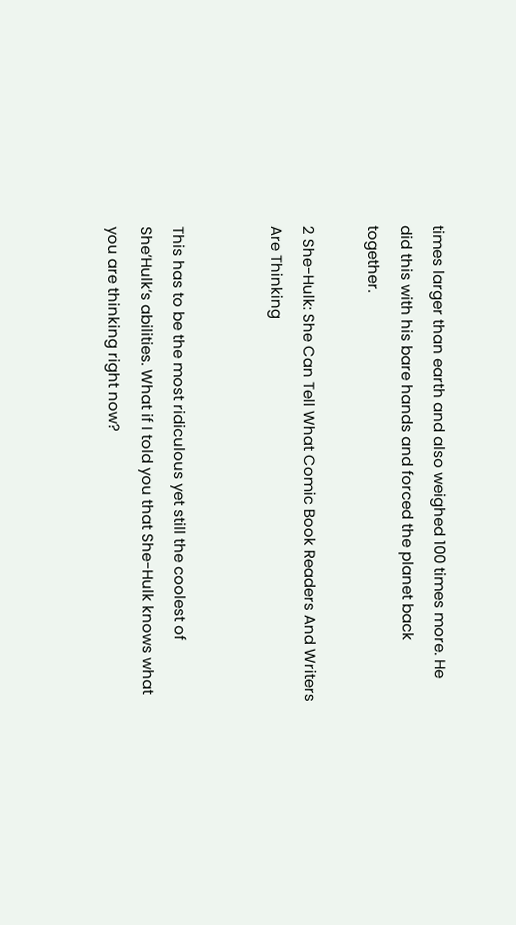times larger than earth and also weighed 100 times more. He did this with his bare hands and forced the planet back together.

2 She-Hulk: She Can Tell What Comic Book Readers And Writers Are Thinking


This has to be the most ridiculous yet still the coolest of She’Hulk’s abilities. What if I told you that She-Hulk knows what you are thinking right now?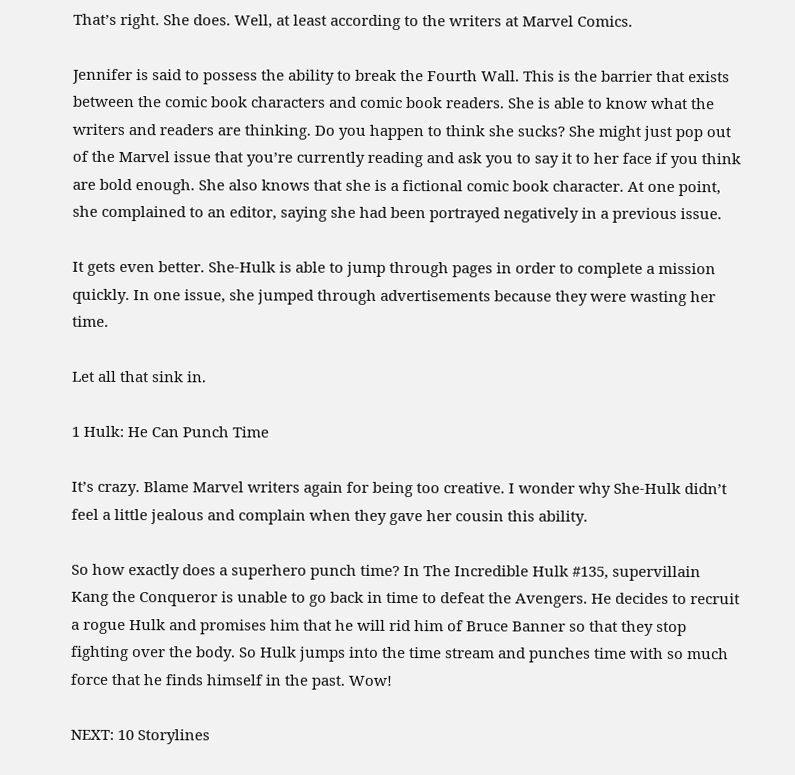That’s right. She does. Well, at least according to the writers at Marvel Comics.

Jennifer is said to possess the ability to break the Fourth Wall. This is the barrier that exists between the comic book characters and comic book readers. She is able to know what the writers and readers are thinking. Do you happen to think she sucks? She might just pop out of the Marvel issue that you’re currently reading and ask you to say it to her face if you think are bold enough. She also knows that she is a fictional comic book character. At one point, she complained to an editor, saying she had been portrayed negatively in a previous issue.

It gets even better. She-Hulk is able to jump through pages in order to complete a mission quickly. In one issue, she jumped through advertisements because they were wasting her time.

Let all that sink in.

1 Hulk: He Can Punch Time

It’s crazy. Blame Marvel writers again for being too creative. I wonder why She-Hulk didn’t feel a little jealous and complain when they gave her cousin this ability.

So how exactly does a superhero punch time? In The Incredible Hulk #135, supervillain Kang the Conqueror is unable to go back in time to defeat the Avengers. He decides to recruit a rogue Hulk and promises him that he will rid him of Bruce Banner so that they stop fighting over the body. So Hulk jumps into the time stream and punches time with so much force that he finds himself in the past. Wow!

NEXT: 10 Storylines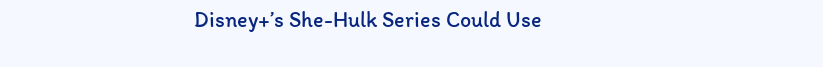Disney+’s She-Hulk Series Could Use